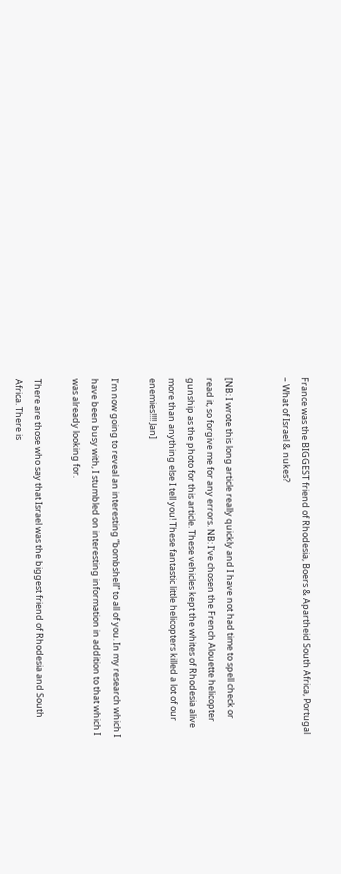France was the BIGGEST friend of Rhodesia, Boers & Apartheid South Africa, Portugal – What of Israel & nukes?


[NB: I wrote this long article really quickly and I have not had time to spell check or read it, so forgive me for any errors. NB: I’ve chosen the French Alouette helicopter gunship as the photo for this article. These vehicles kept the whites of Rhodesia alive more than anything else I tell you! These fantastic little helicopters killed a lot of our enemies!!!! Jan]

I’m now going to reveal an interesting “bombshell” to all of you. In my research which I have been busy with, I stumbled on interesting information in addition to that which I was already looking for.

There are those who say that Israel was the biggest friend of Rhodesia and South Africa. There is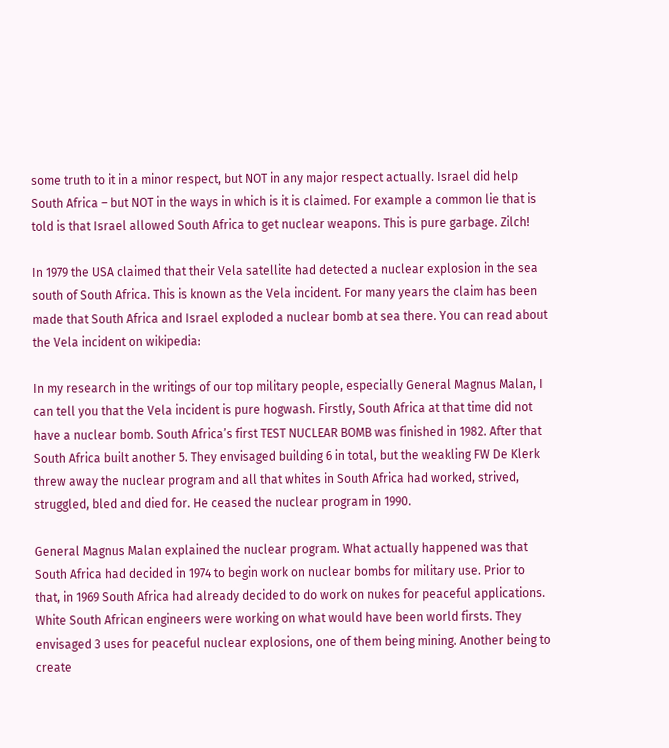some truth to it in a minor respect, but NOT in any major respect actually. Israel did help South Africa – but NOT in the ways in which is it is claimed. For example a common lie that is told is that Israel allowed South Africa to get nuclear weapons. This is pure garbage. Zilch!

In 1979 the USA claimed that their Vela satellite had detected a nuclear explosion in the sea south of South Africa. This is known as the Vela incident. For many years the claim has been made that South Africa and Israel exploded a nuclear bomb at sea there. You can read about the Vela incident on wikipedia:

In my research in the writings of our top military people, especially General Magnus Malan, I can tell you that the Vela incident is pure hogwash. Firstly, South Africa at that time did not have a nuclear bomb. South Africa’s first TEST NUCLEAR BOMB was finished in 1982. After that South Africa built another 5. They envisaged building 6 in total, but the weakling FW De Klerk threw away the nuclear program and all that whites in South Africa had worked, strived, struggled, bled and died for. He ceased the nuclear program in 1990.

General Magnus Malan explained the nuclear program. What actually happened was that South Africa had decided in 1974 to begin work on nuclear bombs for military use. Prior to that, in 1969 South Africa had already decided to do work on nukes for peaceful applications. White South African engineers were working on what would have been world firsts. They envisaged 3 uses for peaceful nuclear explosions, one of them being mining. Another being to create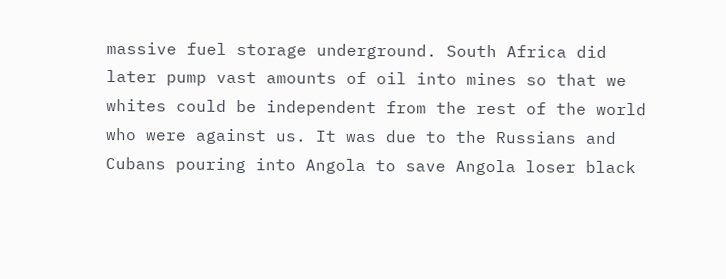massive fuel storage underground. South Africa did later pump vast amounts of oil into mines so that we whites could be independent from the rest of the world who were against us. It was due to the Russians and Cubans pouring into Angola to save Angola loser black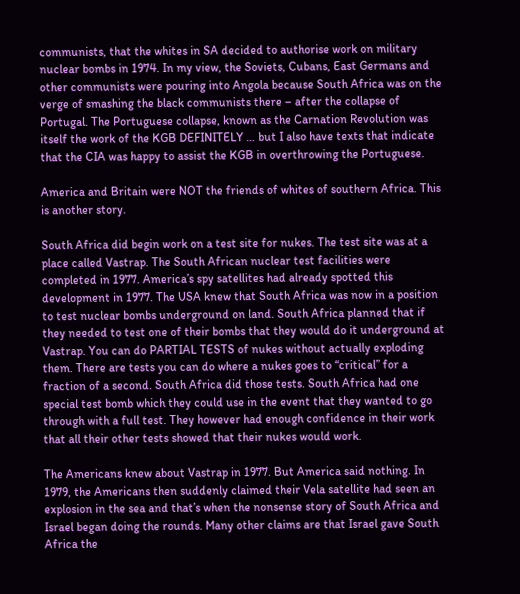communists, that the whites in SA decided to authorise work on military nuclear bombs in 1974. In my view, the Soviets, Cubans, East Germans and other communists were pouring into Angola because South Africa was on the verge of smashing the black communists there – after the collapse of Portugal. The Portuguese collapse, known as the Carnation Revolution was itself the work of the KGB DEFINITELY … but I also have texts that indicate that the CIA was happy to assist the KGB in overthrowing the Portuguese.

America and Britain were NOT the friends of whites of southern Africa. This is another story.

South Africa did begin work on a test site for nukes. The test site was at a place called Vastrap. The South African nuclear test facilities were completed in 1977. America’s spy satellites had already spotted this development in 1977. The USA knew that South Africa was now in a position to test nuclear bombs underground on land. South Africa planned that if they needed to test one of their bombs that they would do it underground at Vastrap. You can do PARTIAL TESTS of nukes without actually exploding them. There are tests you can do where a nukes goes to “critical” for a fraction of a second. South Africa did those tests. South Africa had one special test bomb which they could use in the event that they wanted to go through with a full test. They however had enough confidence in their work that all their other tests showed that their nukes would work.

The Americans knew about Vastrap in 1977. But America said nothing. In 1979, the Americans then suddenly claimed their Vela satellite had seen an explosion in the sea and that’s when the nonsense story of South Africa and Israel began doing the rounds. Many other claims are that Israel gave South Africa the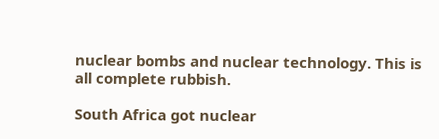nuclear bombs and nuclear technology. This is all complete rubbish.

South Africa got nuclear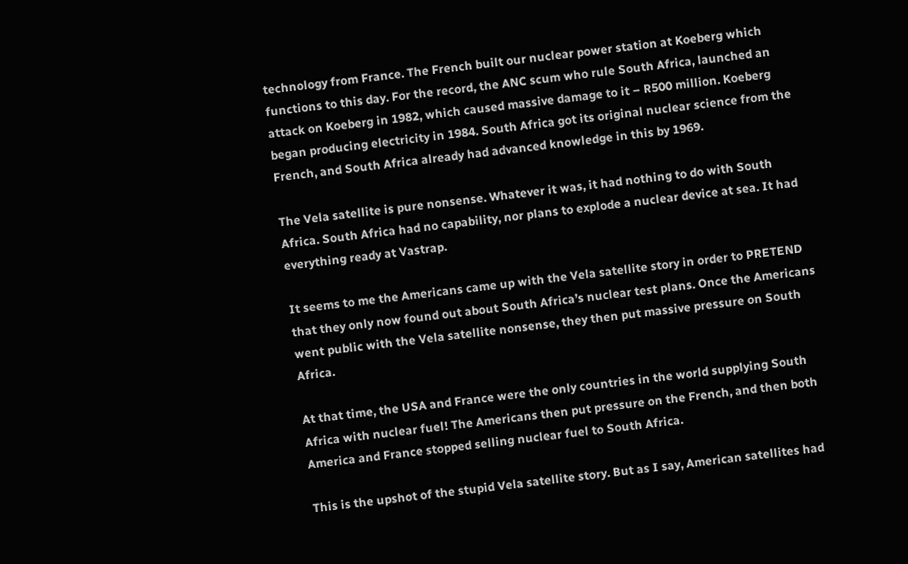technology from France. The French built our nuclear power station at Koeberg which functions to this day. For the record, the ANC scum who rule South Africa, launched an attack on Koeberg in 1982, which caused massive damage to it – R500 million. Koeberg began producing electricity in 1984. South Africa got its original nuclear science from the French, and South Africa already had advanced knowledge in this by 1969.

The Vela satellite is pure nonsense. Whatever it was, it had nothing to do with South Africa. South Africa had no capability, nor plans to explode a nuclear device at sea. It had everything ready at Vastrap.

It seems to me the Americans came up with the Vela satellite story in order to PRETEND that they only now found out about South Africa’s nuclear test plans. Once the Americans went public with the Vela satellite nonsense, they then put massive pressure on South Africa.

At that time, the USA and France were the only countries in the world supplying South Africa with nuclear fuel! The Americans then put pressure on the French, and then both America and France stopped selling nuclear fuel to South Africa.

This is the upshot of the stupid Vela satellite story. But as I say, American satellites had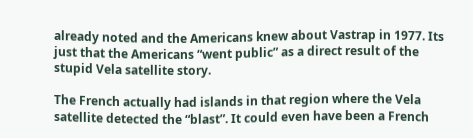already noted and the Americans knew about Vastrap in 1977. Its just that the Americans “went public” as a direct result of the stupid Vela satellite story.

The French actually had islands in that region where the Vela satellite detected the “blast”. It could even have been a French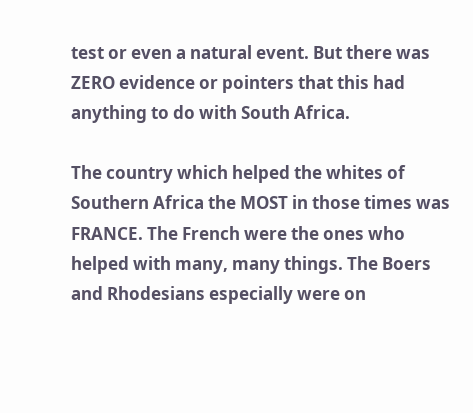test or even a natural event. But there was ZERO evidence or pointers that this had anything to do with South Africa.

The country which helped the whites of Southern Africa the MOST in those times was FRANCE. The French were the ones who helped with many, many things. The Boers and Rhodesians especially were on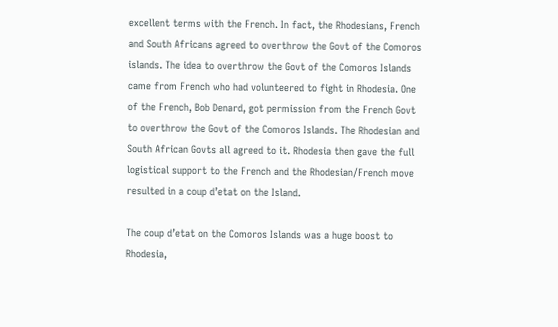excellent terms with the French. In fact, the Rhodesians, French and South Africans agreed to overthrow the Govt of the Comoros islands. The idea to overthrow the Govt of the Comoros Islands came from French who had volunteered to fight in Rhodesia. One of the French, Bob Denard, got permission from the French Govt to overthrow the Govt of the Comoros Islands. The Rhodesian and South African Govts all agreed to it. Rhodesia then gave the full logistical support to the French and the Rhodesian/French move resulted in a coup d’etat on the Island.

The coup d’etat on the Comoros Islands was a huge boost to Rhodesia,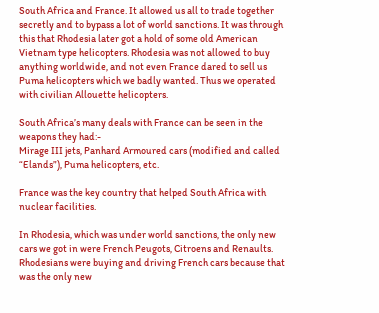South Africa and France. It allowed us all to trade together secretly and to bypass a lot of world sanctions. It was through this that Rhodesia later got a hold of some old American Vietnam type helicopters. Rhodesia was not allowed to buy anything worldwide, and not even France dared to sell us Puma helicopters which we badly wanted. Thus we operated with civilian Allouette helicopters.

South Africa’s many deals with France can be seen in the weapons they had:-
Mirage III jets, Panhard Armoured cars (modified and called “Elands”), Puma helicopters, etc.

France was the key country that helped South Africa with nuclear facilities.

In Rhodesia, which was under world sanctions, the only new cars we got in were French Peugots, Citroens and Renaults. Rhodesians were buying and driving French cars because that was the only new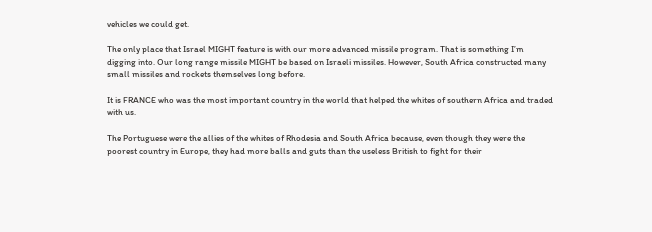vehicles we could get.

The only place that Israel MIGHT feature is with our more advanced missile program. That is something I’m digging into. Our long range missile MIGHT be based on Israeli missiles. However, South Africa constructed many small missiles and rockets themselves long before.

It is FRANCE who was the most important country in the world that helped the whites of southern Africa and traded with us.

The Portuguese were the allies of the whites of Rhodesia and South Africa because, even though they were the poorest country in Europe, they had more balls and guts than the useless British to fight for their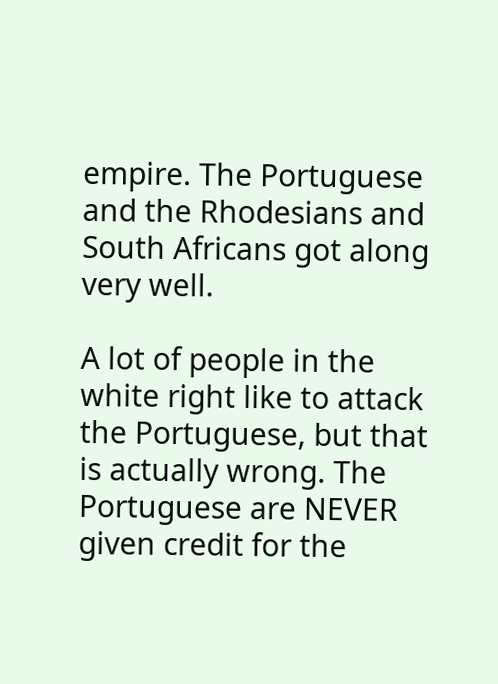empire. The Portuguese and the Rhodesians and South Africans got along very well.

A lot of people in the white right like to attack the Portuguese, but that is actually wrong. The Portuguese are NEVER given credit for the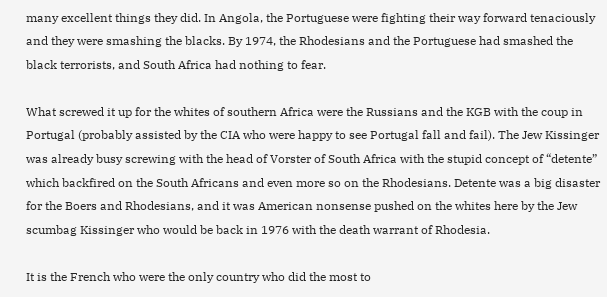many excellent things they did. In Angola, the Portuguese were fighting their way forward tenaciously and they were smashing the blacks. By 1974, the Rhodesians and the Portuguese had smashed the black terrorists, and South Africa had nothing to fear.

What screwed it up for the whites of southern Africa were the Russians and the KGB with the coup in Portugal (probably assisted by the CIA who were happy to see Portugal fall and fail). The Jew Kissinger was already busy screwing with the head of Vorster of South Africa with the stupid concept of “detente” which backfired on the South Africans and even more so on the Rhodesians. Detente was a big disaster for the Boers and Rhodesians, and it was American nonsense pushed on the whites here by the Jew scumbag Kissinger who would be back in 1976 with the death warrant of Rhodesia.

It is the French who were the only country who did the most to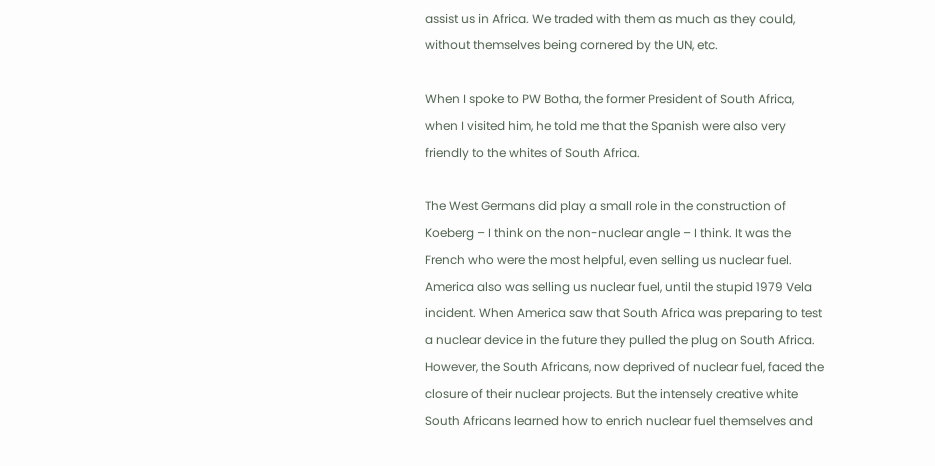assist us in Africa. We traded with them as much as they could, without themselves being cornered by the UN, etc.

When I spoke to PW Botha, the former President of South Africa, when I visited him, he told me that the Spanish were also very friendly to the whites of South Africa.

The West Germans did play a small role in the construction of Koeberg – I think on the non-nuclear angle – I think. It was the French who were the most helpful, even selling us nuclear fuel. America also was selling us nuclear fuel, until the stupid 1979 Vela incident. When America saw that South Africa was preparing to test a nuclear device in the future they pulled the plug on South Africa. However, the South Africans, now deprived of nuclear fuel, faced the closure of their nuclear projects. But the intensely creative white South Africans learned how to enrich nuclear fuel themselves and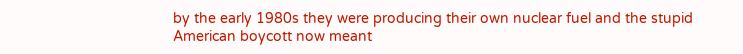by the early 1980s they were producing their own nuclear fuel and the stupid American boycott now meant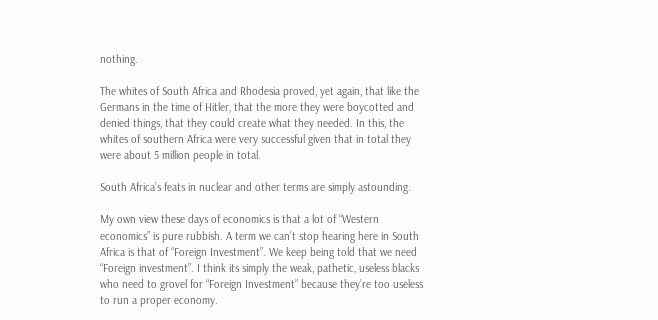nothing.

The whites of South Africa and Rhodesia proved, yet again, that like the Germans in the time of Hitler, that the more they were boycotted and denied things, that they could create what they needed. In this, the whites of southern Africa were very successful given that in total they were about 5 million people in total.

South Africa’s feats in nuclear and other terms are simply astounding.

My own view these days of economics is that a lot of “Western economics” is pure rubbish. A term we can’t stop hearing here in South Africa is that of “Foreign Investment”. We keep being told that we need “Foreign investment”. I think its simply the weak, pathetic, useless blacks who need to grovel for “Foreign Investment” because they’re too useless to run a proper economy.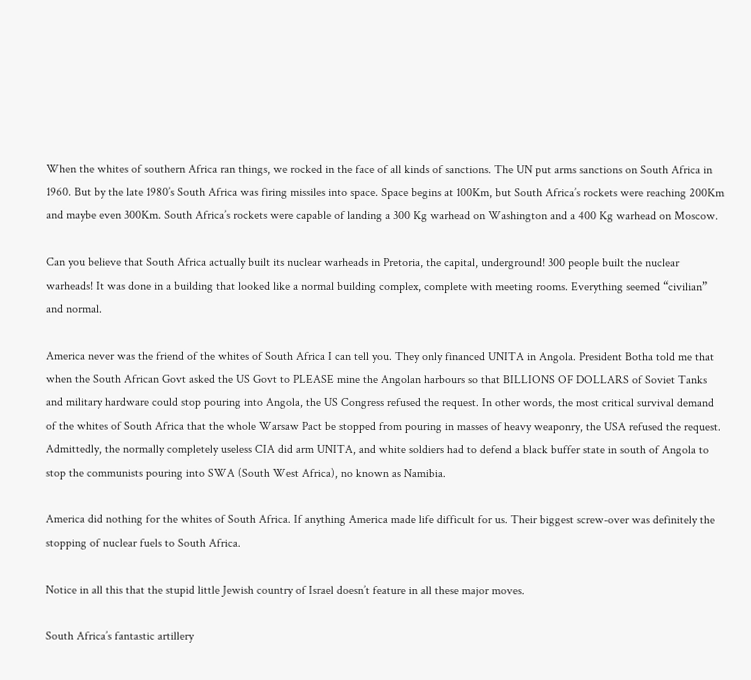When the whites of southern Africa ran things, we rocked in the face of all kinds of sanctions. The UN put arms sanctions on South Africa in 1960. But by the late 1980’s South Africa was firing missiles into space. Space begins at 100Km, but South Africa’s rockets were reaching 200Km and maybe even 300Km. South Africa’s rockets were capable of landing a 300 Kg warhead on Washington and a 400 Kg warhead on Moscow.

Can you believe that South Africa actually built its nuclear warheads in Pretoria, the capital, underground! 300 people built the nuclear warheads! It was done in a building that looked like a normal building complex, complete with meeting rooms. Everything seemed “civilian” and normal.

America never was the friend of the whites of South Africa I can tell you. They only financed UNITA in Angola. President Botha told me that when the South African Govt asked the US Govt to PLEASE mine the Angolan harbours so that BILLIONS OF DOLLARS of Soviet Tanks and military hardware could stop pouring into Angola, the US Congress refused the request. In other words, the most critical survival demand of the whites of South Africa that the whole Warsaw Pact be stopped from pouring in masses of heavy weaponry, the USA refused the request. Admittedly, the normally completely useless CIA did arm UNITA, and white soldiers had to defend a black buffer state in south of Angola to stop the communists pouring into SWA (South West Africa), no known as Namibia.

America did nothing for the whites of South Africa. If anything America made life difficult for us. Their biggest screw-over was definitely the stopping of nuclear fuels to South Africa.

Notice in all this that the stupid little Jewish country of Israel doesn’t feature in all these major moves.

South Africa’s fantastic artillery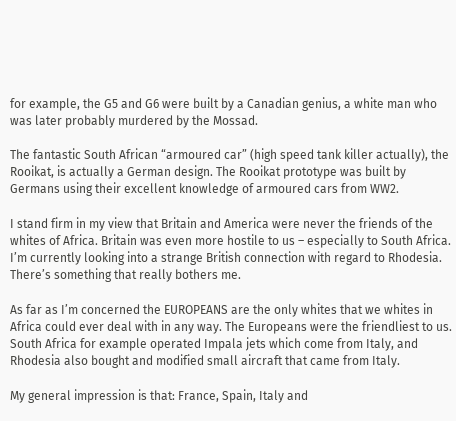for example, the G5 and G6 were built by a Canadian genius, a white man who was later probably murdered by the Mossad.

The fantastic South African “armoured car” (high speed tank killer actually), the Rooikat, is actually a German design. The Rooikat prototype was built by Germans using their excellent knowledge of armoured cars from WW2.

I stand firm in my view that Britain and America were never the friends of the whites of Africa. Britain was even more hostile to us – especially to South Africa. I’m currently looking into a strange British connection with regard to Rhodesia. There’s something that really bothers me.

As far as I’m concerned the EUROPEANS are the only whites that we whites in Africa could ever deal with in any way. The Europeans were the friendliest to us. South Africa for example operated Impala jets which come from Italy, and Rhodesia also bought and modified small aircraft that came from Italy.

My general impression is that: France, Spain, Italy and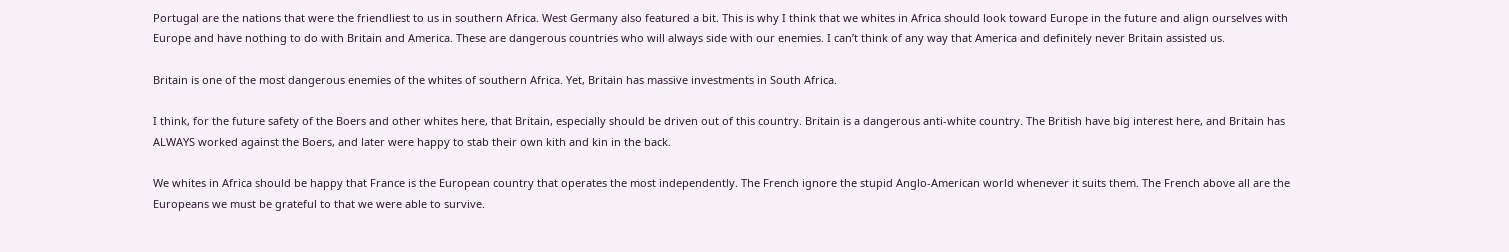Portugal are the nations that were the friendliest to us in southern Africa. West Germany also featured a bit. This is why I think that we whites in Africa should look toward Europe in the future and align ourselves with Europe and have nothing to do with Britain and America. These are dangerous countries who will always side with our enemies. I can’t think of any way that America and definitely never Britain assisted us.

Britain is one of the most dangerous enemies of the whites of southern Africa. Yet, Britain has massive investments in South Africa.

I think, for the future safety of the Boers and other whites here, that Britain, especially should be driven out of this country. Britain is a dangerous anti-white country. The British have big interest here, and Britain has ALWAYS worked against the Boers, and later were happy to stab their own kith and kin in the back.

We whites in Africa should be happy that France is the European country that operates the most independently. The French ignore the stupid Anglo-American world whenever it suits them. The French above all are the Europeans we must be grateful to that we were able to survive.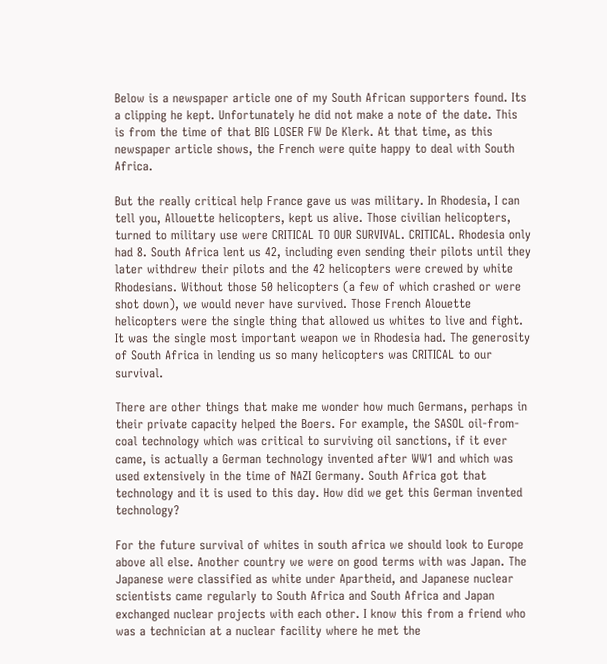Below is a newspaper article one of my South African supporters found. Its a clipping he kept. Unfortunately he did not make a note of the date. This is from the time of that BIG LOSER FW De Klerk. At that time, as this newspaper article shows, the French were quite happy to deal with South Africa.

But the really critical help France gave us was military. In Rhodesia, I can tell you, Allouette helicopters, kept us alive. Those civilian helicopters, turned to military use were CRITICAL TO OUR SURVIVAL. CRITICAL. Rhodesia only had 8. South Africa lent us 42, including even sending their pilots until they later withdrew their pilots and the 42 helicopters were crewed by white Rhodesians. Without those 50 helicopters (a few of which crashed or were shot down), we would never have survived. Those French Alouette helicopters were the single thing that allowed us whites to live and fight. It was the single most important weapon we in Rhodesia had. The generosity of South Africa in lending us so many helicopters was CRITICAL to our survival.

There are other things that make me wonder how much Germans, perhaps in their private capacity helped the Boers. For example, the SASOL oil-from-coal technology which was critical to surviving oil sanctions, if it ever came, is actually a German technology invented after WW1 and which was used extensively in the time of NAZI Germany. South Africa got that technology and it is used to this day. How did we get this German invented technology?

For the future survival of whites in south africa we should look to Europe above all else. Another country we were on good terms with was Japan. The Japanese were classified as white under Apartheid, and Japanese nuclear scientists came regularly to South Africa and South Africa and Japan exchanged nuclear projects with each other. I know this from a friend who was a technician at a nuclear facility where he met the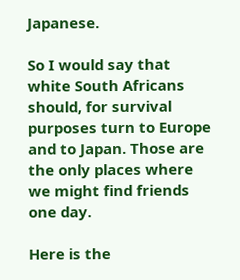Japanese.

So I would say that white South Africans should, for survival purposes turn to Europe and to Japan. Those are the only places where we might find friends one day.

Here is the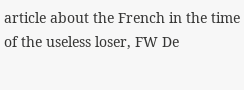article about the French in the time of the useless loser, FW De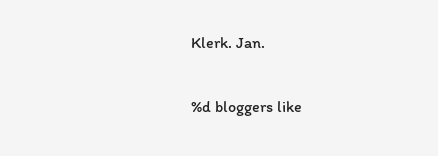Klerk. Jan.

%d bloggers like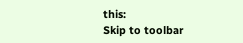this:
Skip to toolbar